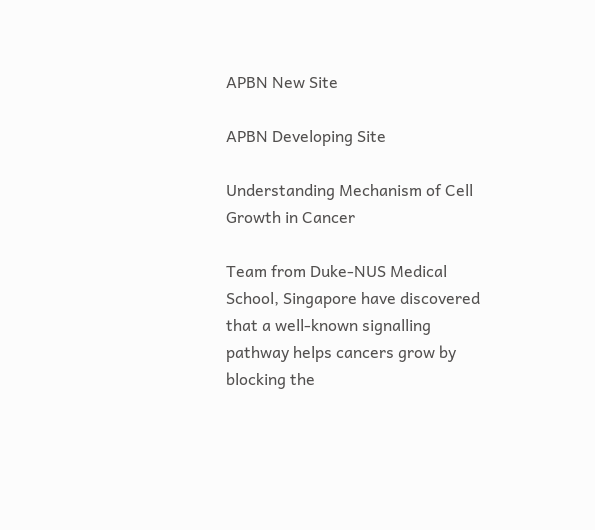APBN New Site

APBN Developing Site

Understanding Mechanism of Cell Growth in Cancer

Team from Duke-NUS Medical School, Singapore have discovered that a well-known signalling pathway helps cancers grow by blocking the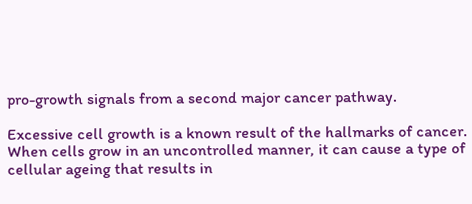pro-growth signals from a second major cancer pathway.

Excessive cell growth is a known result of the hallmarks of cancer. When cells grow in an uncontrolled manner, it can cause a type of cellular ageing that results in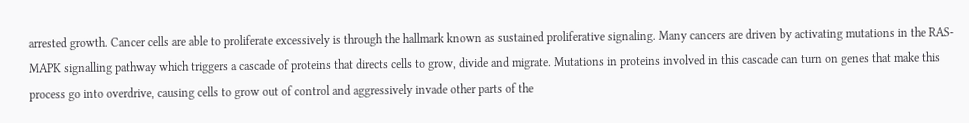arrested growth. Cancer cells are able to proliferate excessively is through the hallmark known as sustained proliferative signaling. Many cancers are driven by activating mutations in the RAS-MAPK signalling pathway which triggers a cascade of proteins that directs cells to grow, divide and migrate. Mutations in proteins involved in this cascade can turn on genes that make this process go into overdrive, causing cells to grow out of control and aggressively invade other parts of the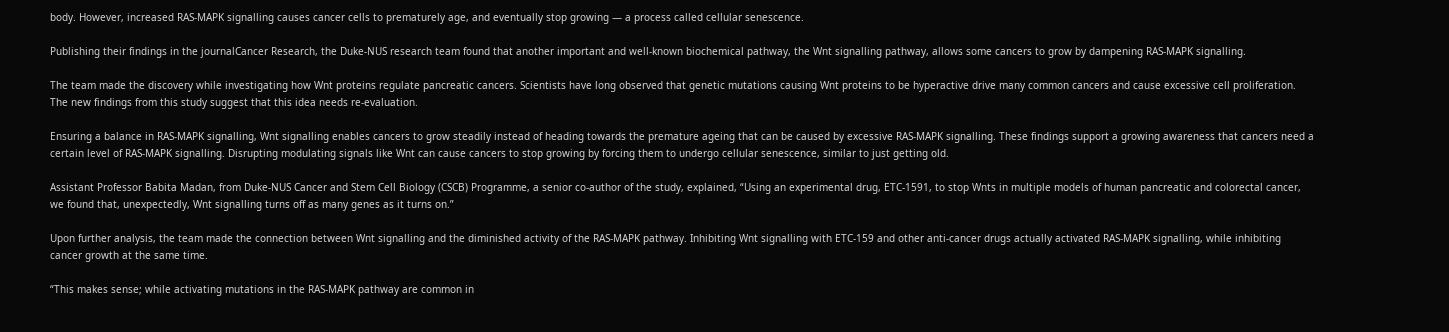body. However, increased RAS-MAPK signalling causes cancer cells to prematurely age, and eventually stop growing — a process called cellular senescence.

Publishing their findings in the journalCancer Research, the Duke-NUS research team found that another important and well-known biochemical pathway, the Wnt signalling pathway, allows some cancers to grow by dampening RAS-MAPK signalling.

The team made the discovery while investigating how Wnt proteins regulate pancreatic cancers. Scientists have long observed that genetic mutations causing Wnt proteins to be hyperactive drive many common cancers and cause excessive cell proliferation. The new findings from this study suggest that this idea needs re-evaluation.

Ensuring a balance in RAS-MAPK signalling, Wnt signalling enables cancers to grow steadily instead of heading towards the premature ageing that can be caused by excessive RAS-MAPK signalling. These findings support a growing awareness that cancers need a certain level of RAS-MAPK signalling. Disrupting modulating signals like Wnt can cause cancers to stop growing by forcing them to undergo cellular senescence, similar to just getting old.

Assistant Professor Babita Madan, from Duke-NUS Cancer and Stem Cell Biology (CSCB) Programme, a senior co-author of the study, explained, “Using an experimental drug, ETC-1591, to stop Wnts in multiple models of human pancreatic and colorectal cancer, we found that, unexpectedly, Wnt signalling turns off as many genes as it turns on.”

Upon further analysis, the team made the connection between Wnt signalling and the diminished activity of the RAS-MAPK pathway. Inhibiting Wnt signalling with ETC-159 and other anti-cancer drugs actually activated RAS-MAPK signalling, while inhibiting cancer growth at the same time.

“This makes sense; while activating mutations in the RAS-MAPK pathway are common in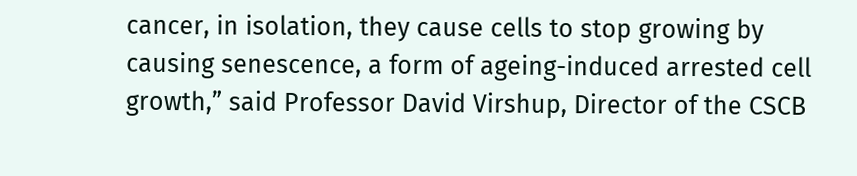cancer, in isolation, they cause cells to stop growing by causing senescence, a form of ageing-induced arrested cell growth,” said Professor David Virshup, Director of the CSCB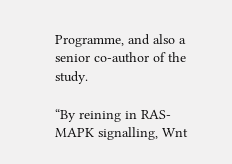Programme, and also a senior co-author of the study.

“By reining in RAS-MAPK signalling, Wnt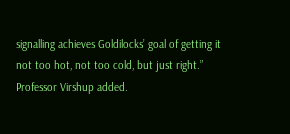signalling achieves Goldilocks’ goal of getting it not too hot, not too cold, but just right.” Professor Virshup added.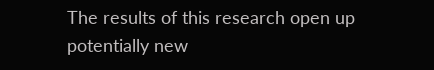The results of this research open up potentially new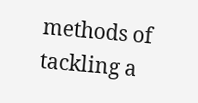methods of tackling a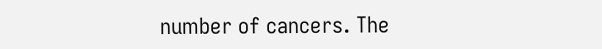number of cancers. The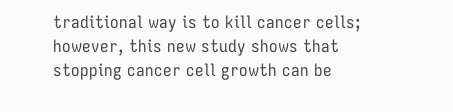traditional way is to kill cancer cells; however, this new study shows that stopping cancer cell growth can be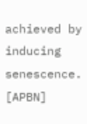achieved by inducing senescence. [APBN]